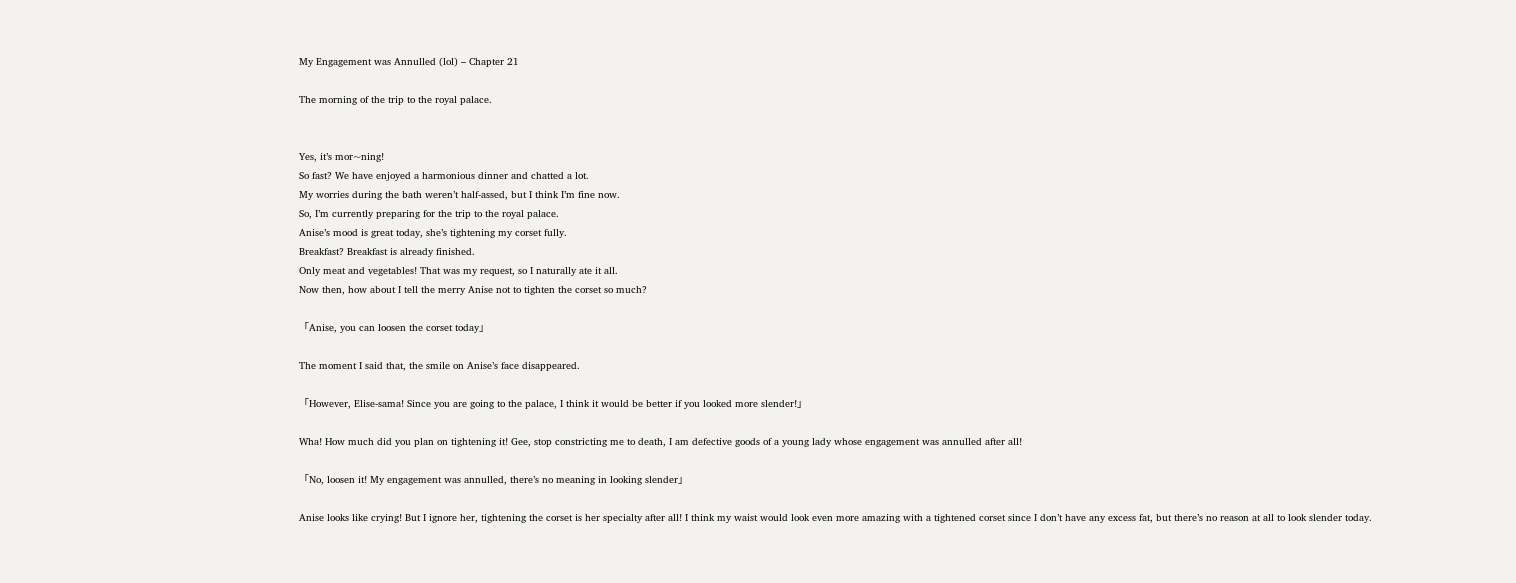My Engagement was Annulled (lol) – Chapter 21

The morning of the trip to the royal palace.


Yes, it’s mor~ning!
So fast? We have enjoyed a harmonious dinner and chatted a lot.
My worries during the bath weren’t half-assed, but I think I’m fine now.
So, I’m currently preparing for the trip to the royal palace.
Anise’s mood is great today, she’s tightening my corset fully.
Breakfast? Breakfast is already finished.
Only meat and vegetables! That was my request, so I naturally ate it all.
Now then, how about I tell the merry Anise not to tighten the corset so much?

「Anise, you can loosen the corset today」

The moment I said that, the smile on Anise’s face disappeared.

「However, Elise-sama! Since you are going to the palace, I think it would be better if you looked more slender!」

Wha! How much did you plan on tightening it! Gee, stop constricting me to death, I am defective goods of a young lady whose engagement was annulled after all!

「No, loosen it! My engagement was annulled, there’s no meaning in looking slender」

Anise looks like crying! But I ignore her, tightening the corset is her specialty after all! I think my waist would look even more amazing with a tightened corset since I don’t have any excess fat, but there’s no reason at all to look slender today.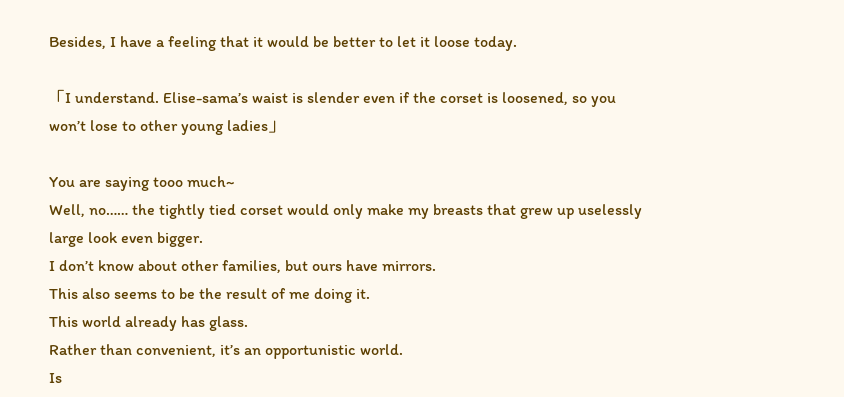Besides, I have a feeling that it would be better to let it loose today.

「I understand. Elise-sama’s waist is slender even if the corset is loosened, so you won’t lose to other young ladies」

You are saying tooo much~
Well, no…… the tightly tied corset would only make my breasts that grew up uselessly large look even bigger.
I don’t know about other families, but ours have mirrors.
This also seems to be the result of me doing it.
This world already has glass.
Rather than convenient, it’s an opportunistic world.
Is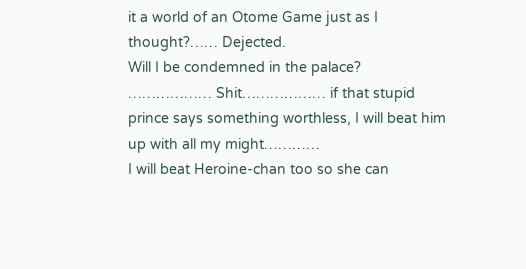it a world of an Otome Game just as I thought?…… Dejected.
Will I be condemned in the palace?
……………… Shit……………… if that stupid prince says something worthless, I will beat him up with all my might…………
I will beat Heroine-chan too so she can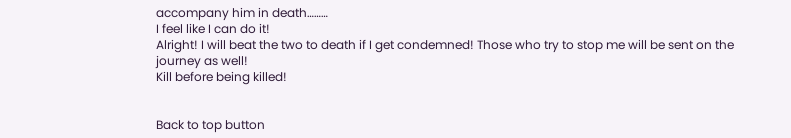accompany him in death………
I feel like I can do it!
Alright! I will beat the two to death if I get condemned! Those who try to stop me will be sent on the journey as well!
Kill before being killed!


Back to top button